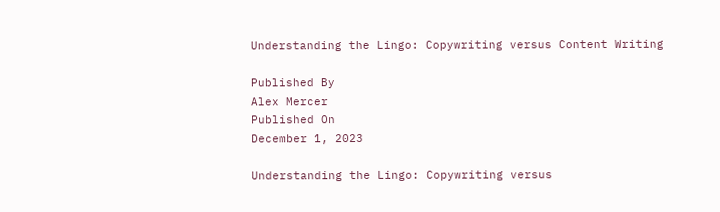Understanding the Lingo: Copywriting versus Content Writing

Published By
Alex Mercer
Published On
December 1, 2023

Understanding the Lingo: Copywriting versus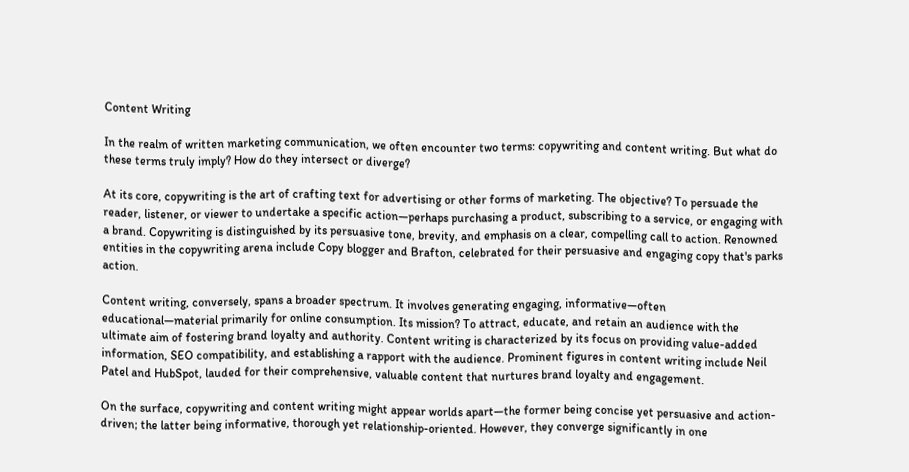Content Writing

In the realm of written marketing communication, we often encounter two terms: copywriting and content writing. But what do these terms truly imply? How do they intersect or diverge?

At its core, copywriting is the art of crafting text for advertising or other forms of marketing. The objective? To persuade the reader, listener, or viewer to undertake a specific action—perhaps purchasing a product, subscribing to a service, or engaging with a brand. Copywriting is distinguished by its persuasive tone, brevity, and emphasis on a clear, compelling call to action. Renowned entities in the copywriting arena include Copy blogger and Brafton, celebrated for their persuasive and engaging copy that's parks action.

Content writing, conversely, spans a broader spectrum. It involves generating engaging, informative—often educational—material primarily for online consumption. Its mission? To attract, educate, and retain an audience with the ultimate aim of fostering brand loyalty and authority. Content writing is characterized by its focus on providing value-added information, SEO compatibility, and establishing a rapport with the audience. Prominent figures in content writing include Neil Patel and HubSpot, lauded for their comprehensive, valuable content that nurtures brand loyalty and engagement.

On the surface, copywriting and content writing might appear worlds apart—the former being concise yet persuasive and action-driven; the latter being informative, thorough yet relationship-oriented. However, they converge significantly in one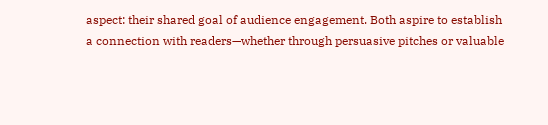aspect: their shared goal of audience engagement. Both aspire to establish a connection with readers—whether through persuasive pitches or valuable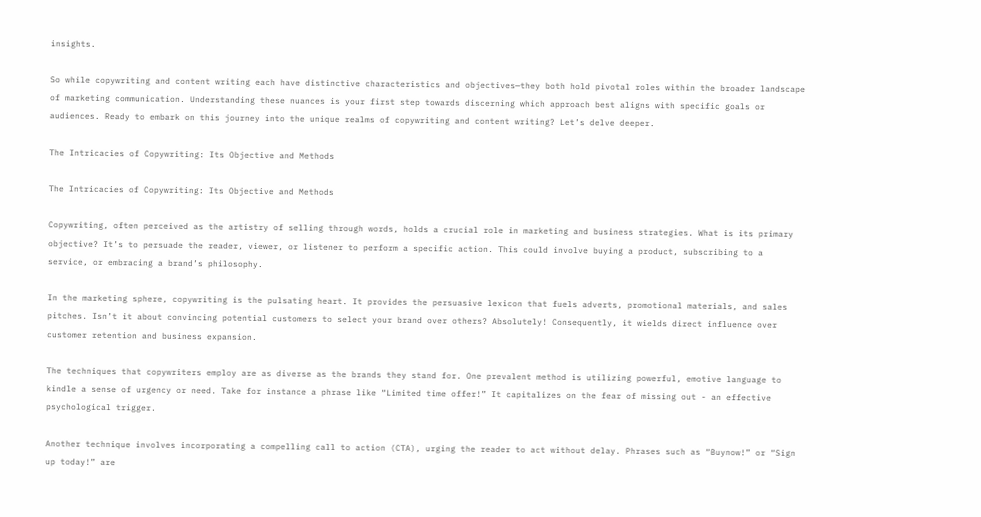insights.

So while copywriting and content writing each have distinctive characteristics and objectives—they both hold pivotal roles within the broader landscape of marketing communication. Understanding these nuances is your first step towards discerning which approach best aligns with specific goals or audiences. Ready to embark on this journey into the unique realms of copywriting and content writing? Let’s delve deeper.

The Intricacies of Copywriting: Its Objective and Methods

The Intricacies of Copywriting: Its Objective and Methods

Copywriting, often perceived as the artistry of selling through words, holds a crucial role in marketing and business strategies. What is its primary objective? It’s to persuade the reader, viewer, or listener to perform a specific action. This could involve buying a product, subscribing to a service, or embracing a brand’s philosophy.

In the marketing sphere, copywriting is the pulsating heart. It provides the persuasive lexicon that fuels adverts, promotional materials, and sales pitches. Isn’t it about convincing potential customers to select your brand over others? Absolutely! Consequently, it wields direct influence over customer retention and business expansion.

The techniques that copywriters employ are as diverse as the brands they stand for. One prevalent method is utilizing powerful, emotive language to kindle a sense of urgency or need. Take for instance a phrase like “Limited time offer!” It capitalizes on the fear of missing out - an effective psychological trigger.

Another technique involves incorporating a compelling call to action (CTA), urging the reader to act without delay. Phrases such as “Buynow!” or “Sign up today!” are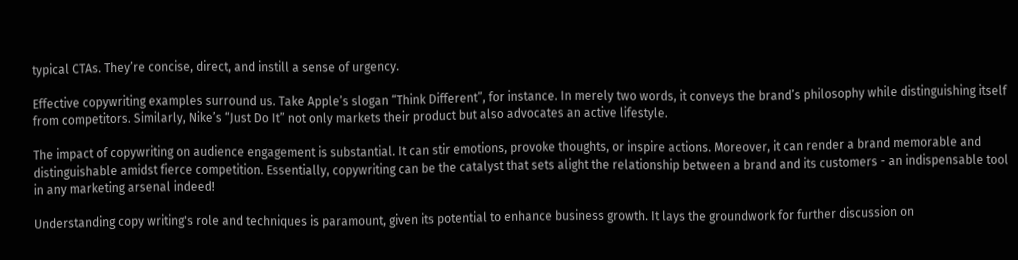typical CTAs. They’re concise, direct, and instill a sense of urgency.

Effective copywriting examples surround us. Take Apple’s slogan “Think Different”, for instance. In merely two words, it conveys the brand’s philosophy while distinguishing itself from competitors. Similarly, Nike’s “Just Do It” not only markets their product but also advocates an active lifestyle.

The impact of copywriting on audience engagement is substantial. It can stir emotions, provoke thoughts, or inspire actions. Moreover, it can render a brand memorable and distinguishable amidst fierce competition. Essentially, copywriting can be the catalyst that sets alight the relationship between a brand and its customers - an indispensable tool in any marketing arsenal indeed!

Understanding copy writing's role and techniques is paramount, given its potential to enhance business growth. It lays the groundwork for further discussion on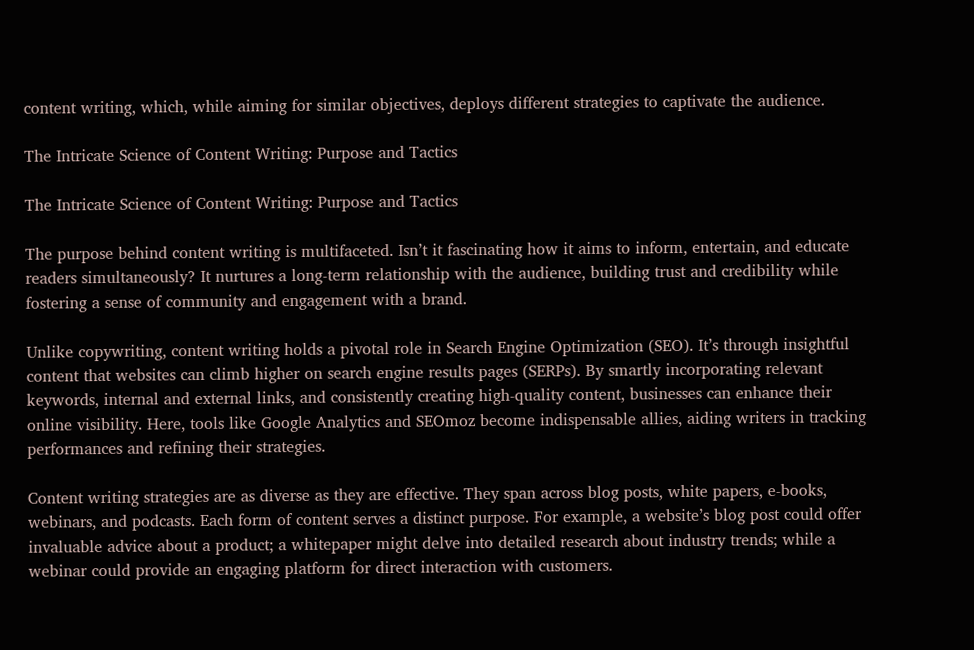content writing, which, while aiming for similar objectives, deploys different strategies to captivate the audience.

The Intricate Science of Content Writing: Purpose and Tactics

The Intricate Science of Content Writing: Purpose and Tactics

The purpose behind content writing is multifaceted. Isn’t it fascinating how it aims to inform, entertain, and educate readers simultaneously? It nurtures a long-term relationship with the audience, building trust and credibility while fostering a sense of community and engagement with a brand.

Unlike copywriting, content writing holds a pivotal role in Search Engine Optimization (SEO). It’s through insightful content that websites can climb higher on search engine results pages (SERPs). By smartly incorporating relevant keywords, internal and external links, and consistently creating high-quality content, businesses can enhance their online visibility. Here, tools like Google Analytics and SEOmoz become indispensable allies, aiding writers in tracking performances and refining their strategies.

Content writing strategies are as diverse as they are effective. They span across blog posts, white papers, e-books, webinars, and podcasts. Each form of content serves a distinct purpose. For example, a website’s blog post could offer invaluable advice about a product; a whitepaper might delve into detailed research about industry trends; while a webinar could provide an engaging platform for direct interaction with customers.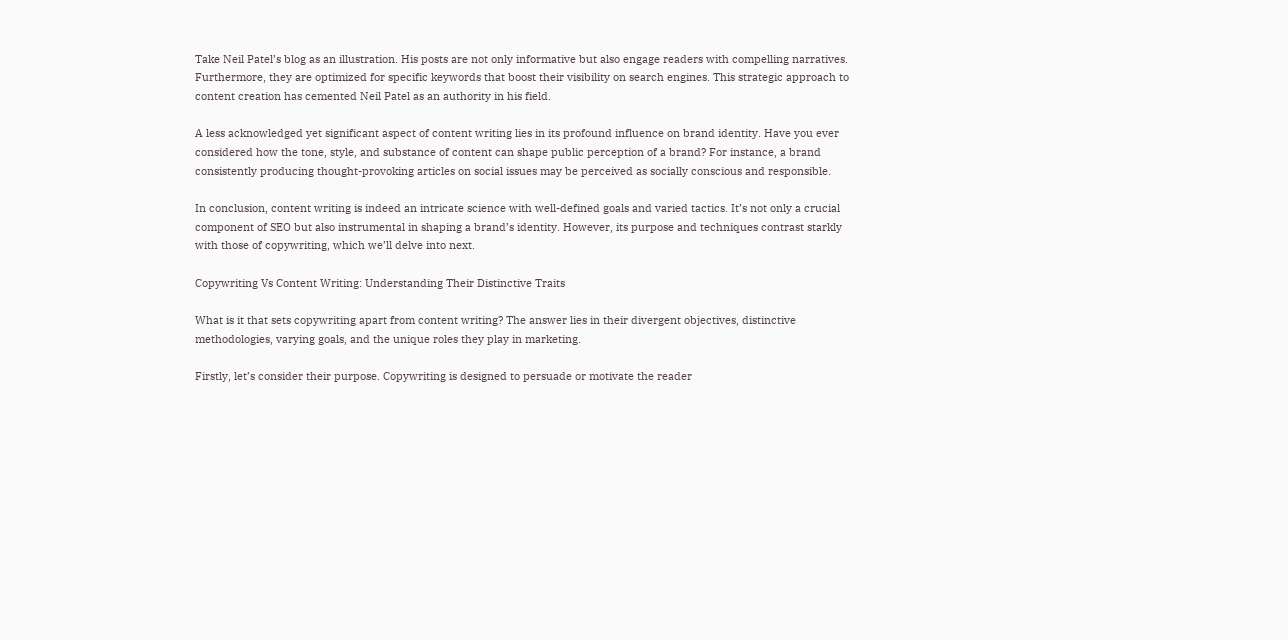Take Neil Patel’s blog as an illustration. His posts are not only informative but also engage readers with compelling narratives. Furthermore, they are optimized for specific keywords that boost their visibility on search engines. This strategic approach to content creation has cemented Neil Patel as an authority in his field.

A less acknowledged yet significant aspect of content writing lies in its profound influence on brand identity. Have you ever considered how the tone, style, and substance of content can shape public perception of a brand? For instance, a brand consistently producing thought-provoking articles on social issues may be perceived as socially conscious and responsible.

In conclusion, content writing is indeed an intricate science with well-defined goals and varied tactics. It’s not only a crucial component of SEO but also instrumental in shaping a brand’s identity. However, its purpose and techniques contrast starkly with those of copywriting, which we’ll delve into next.

Copywriting Vs Content Writing: Understanding Their Distinctive Traits

What is it that sets copywriting apart from content writing? The answer lies in their divergent objectives, distinctive methodologies, varying goals, and the unique roles they play in marketing.

Firstly, let’s consider their purpose. Copywriting is designed to persuade or motivate the reader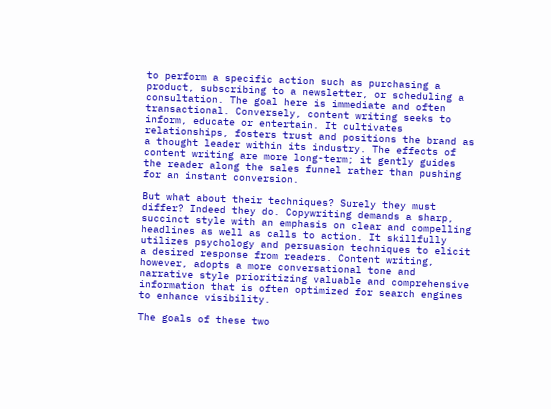to perform a specific action such as purchasing a product, subscribing to a newsletter, or scheduling a consultation. The goal here is immediate and often transactional. Conversely, content writing seeks to inform, educate or entertain. It cultivates relationships, fosters trust and positions the brand as a thought leader within its industry. The effects of content writing are more long-term; it gently guides the reader along the sales funnel rather than pushing for an instant conversion.

But what about their techniques? Surely they must differ? Indeed they do. Copywriting demands a sharp, succinct style with an emphasis on clear and compelling headlines as well as calls to action. It skillfully utilizes psychology and persuasion techniques to elicit a desired response from readers. Content writing, however, adopts a more conversational tone and narrative style prioritizing valuable and comprehensive information that is often optimized for search engines to enhance visibility.

The goals of these two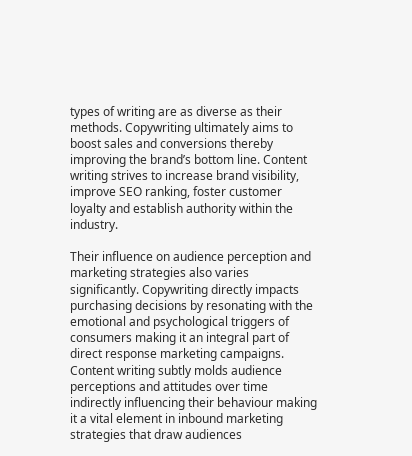types of writing are as diverse as their methods. Copywriting ultimately aims to boost sales and conversions thereby improving the brand’s bottom line. Content writing strives to increase brand visibility, improve SEO ranking, foster customer loyalty and establish authority within the industry.

Their influence on audience perception and marketing strategies also varies significantly. Copywriting directly impacts purchasing decisions by resonating with the emotional and psychological triggers of consumers making it an integral part of direct response marketing campaigns. Content writing subtly molds audience perceptions and attitudes over time indirectly influencing their behaviour making it a vital element in inbound marketing strategies that draw audiences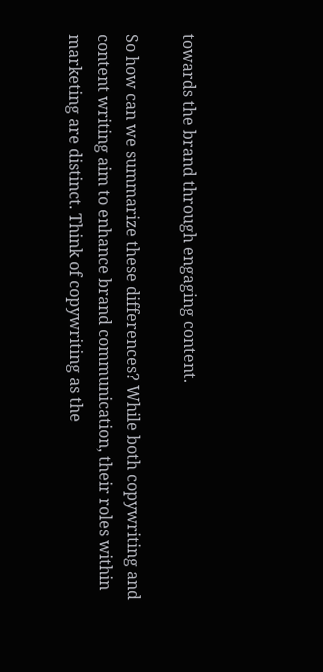towards the brand through engaging content.

So how can we summarize these differences? While both copywriting and content writing aim to enhance brand communication, their roles within marketing are distinct. Think of copywriting as the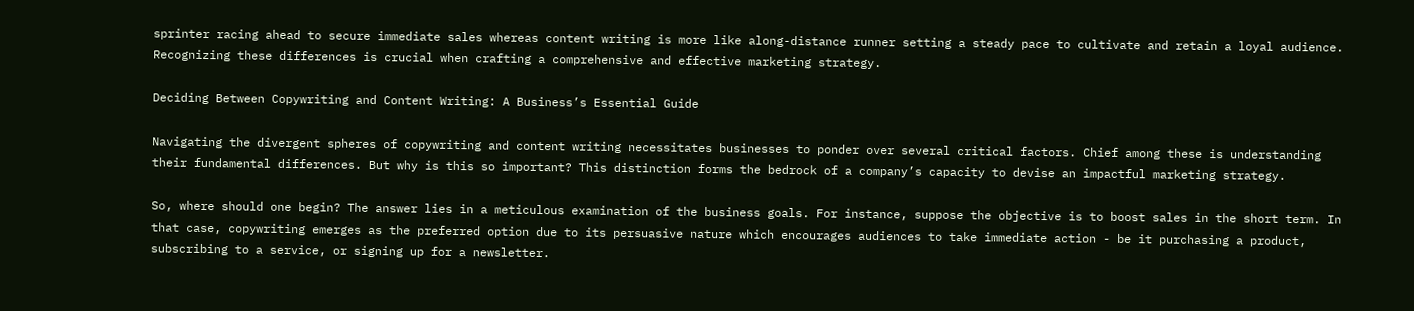sprinter racing ahead to secure immediate sales whereas content writing is more like along-distance runner setting a steady pace to cultivate and retain a loyal audience. Recognizing these differences is crucial when crafting a comprehensive and effective marketing strategy.

Deciding Between Copywriting and Content Writing: A Business’s Essential Guide

Navigating the divergent spheres of copywriting and content writing necessitates businesses to ponder over several critical factors. Chief among these is understanding their fundamental differences. But why is this so important? This distinction forms the bedrock of a company’s capacity to devise an impactful marketing strategy.

So, where should one begin? The answer lies in a meticulous examination of the business goals. For instance, suppose the objective is to boost sales in the short term. In that case, copywriting emerges as the preferred option due to its persuasive nature which encourages audiences to take immediate action - be it purchasing a product, subscribing to a service, or signing up for a newsletter.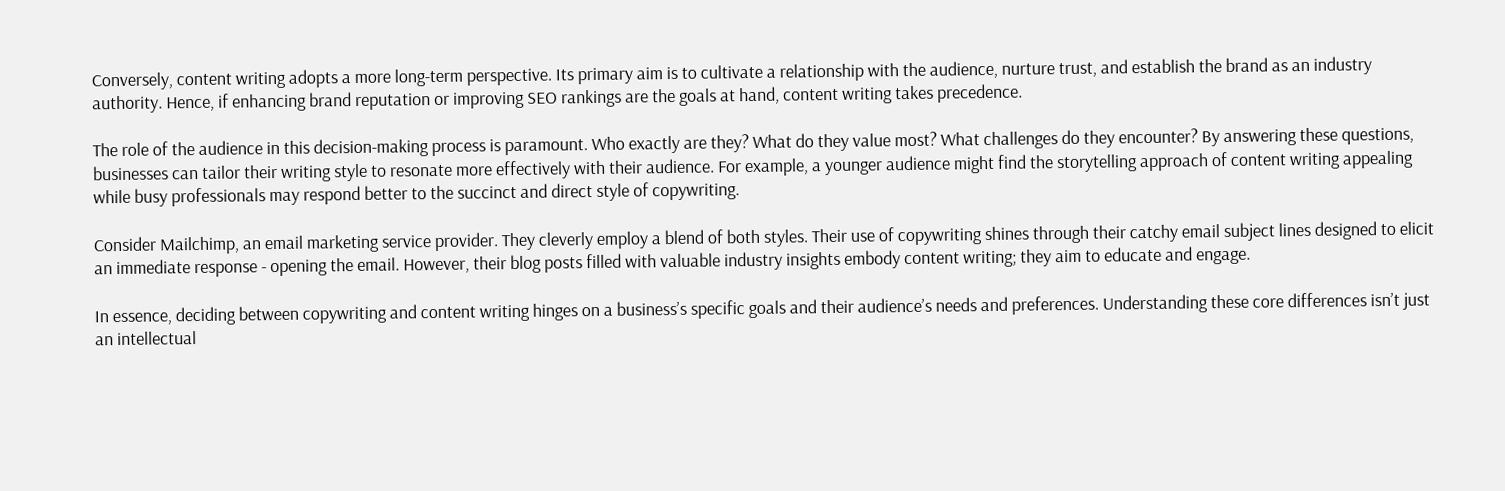Conversely, content writing adopts a more long-term perspective. Its primary aim is to cultivate a relationship with the audience, nurture trust, and establish the brand as an industry authority. Hence, if enhancing brand reputation or improving SEO rankings are the goals at hand, content writing takes precedence.

The role of the audience in this decision-making process is paramount. Who exactly are they? What do they value most? What challenges do they encounter? By answering these questions, businesses can tailor their writing style to resonate more effectively with their audience. For example, a younger audience might find the storytelling approach of content writing appealing while busy professionals may respond better to the succinct and direct style of copywriting.

Consider Mailchimp, an email marketing service provider. They cleverly employ a blend of both styles. Their use of copywriting shines through their catchy email subject lines designed to elicit an immediate response - opening the email. However, their blog posts filled with valuable industry insights embody content writing; they aim to educate and engage.

In essence, deciding between copywriting and content writing hinges on a business’s specific goals and their audience’s needs and preferences. Understanding these core differences isn’t just an intellectual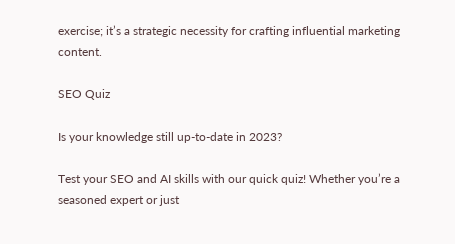exercise; it’s a strategic necessity for crafting influential marketing content.

SEO Quiz

Is your knowledge still up-to-date in 2023?

Test your SEO and AI skills with our quick quiz! Whether you’re a seasoned expert or just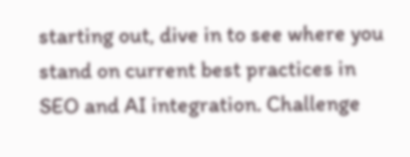starting out, dive in to see where you stand on current best practices in SEO and AI integration. Challenge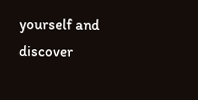yourself and discover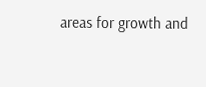areas for growth and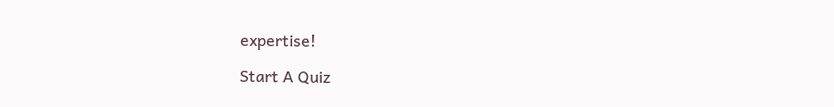expertise!

Start A Quiz